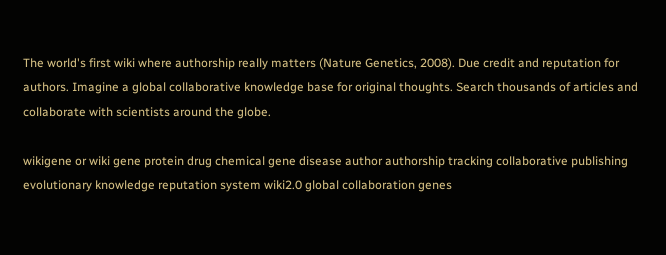The world's first wiki where authorship really matters (Nature Genetics, 2008). Due credit and reputation for authors. Imagine a global collaborative knowledge base for original thoughts. Search thousands of articles and collaborate with scientists around the globe.

wikigene or wiki gene protein drug chemical gene disease author authorship tracking collaborative publishing evolutionary knowledge reputation system wiki2.0 global collaboration genes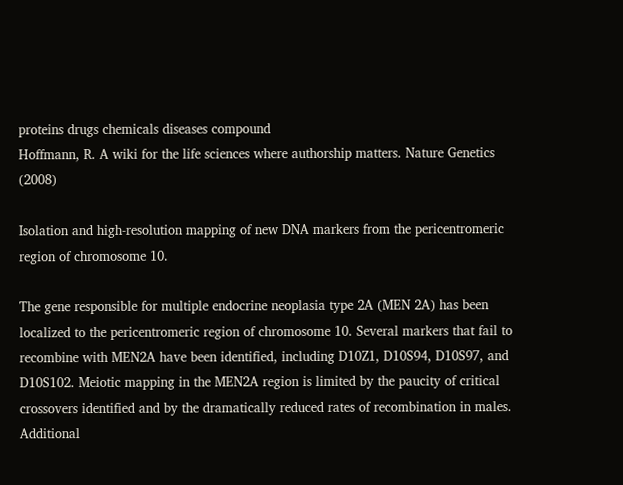proteins drugs chemicals diseases compound
Hoffmann, R. A wiki for the life sciences where authorship matters. Nature Genetics (2008)

Isolation and high-resolution mapping of new DNA markers from the pericentromeric region of chromosome 10.

The gene responsible for multiple endocrine neoplasia type 2A (MEN 2A) has been localized to the pericentromeric region of chromosome 10. Several markers that fail to recombine with MEN2A have been identified, including D10Z1, D10S94, D10S97, and D10S102. Meiotic mapping in the MEN2A region is limited by the paucity of critical crossovers identified and by the dramatically reduced rates of recombination in males. Additional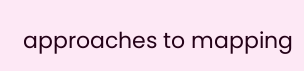approaches to mapping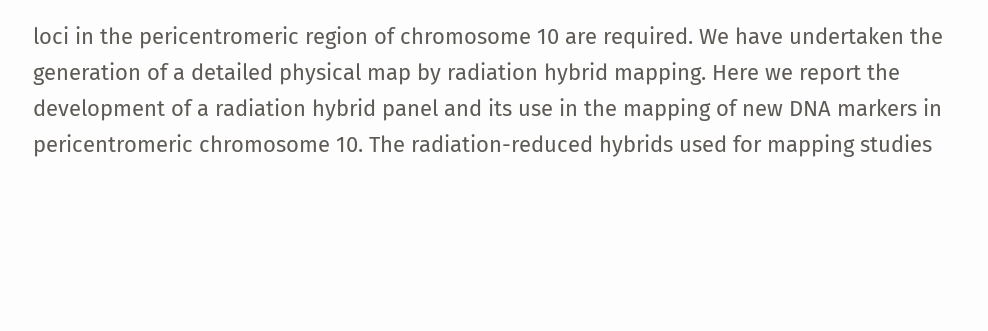loci in the pericentromeric region of chromosome 10 are required. We have undertaken the generation of a detailed physical map by radiation hybrid mapping. Here we report the development of a radiation hybrid panel and its use in the mapping of new DNA markers in pericentromeric chromosome 10. The radiation-reduced hybrids used for mapping studies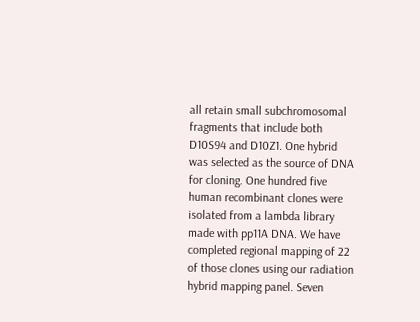all retain small subchromosomal fragments that include both D10S94 and D10Z1. One hybrid was selected as the source of DNA for cloning. One hundred five human recombinant clones were isolated from a lambda library made with pp11A DNA. We have completed regional mapping of 22 of those clones using our radiation hybrid mapping panel. Seven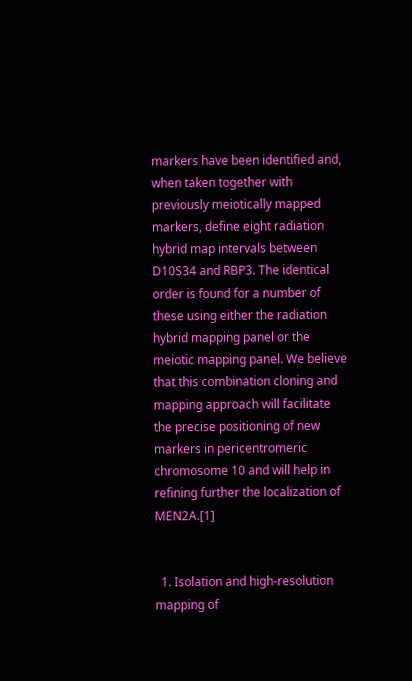markers have been identified and, when taken together with previously meiotically mapped markers, define eight radiation hybrid map intervals between D10S34 and RBP3. The identical order is found for a number of these using either the radiation hybrid mapping panel or the meiotic mapping panel. We believe that this combination cloning and mapping approach will facilitate the precise positioning of new markers in pericentromeric chromosome 10 and will help in refining further the localization of MEN2A.[1]


  1. Isolation and high-resolution mapping of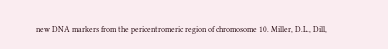new DNA markers from the pericentromeric region of chromosome 10. Miller, D.L., Dill,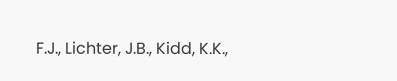F.J., Lichter, J.B., Kidd, K.K.,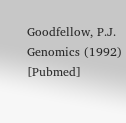Goodfellow, P.J. Genomics (1992) [Pubmed]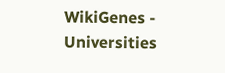WikiGenes - Universities